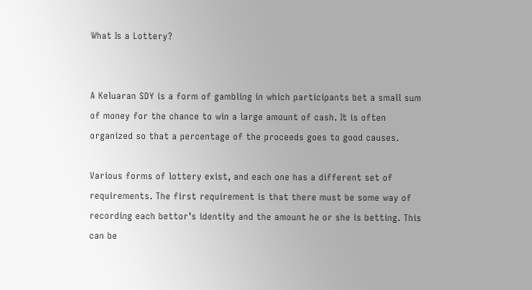What Is a Lottery?


A Keluaran SDY is a form of gambling in which participants bet a small sum of money for the chance to win a large amount of cash. It is often organized so that a percentage of the proceeds goes to good causes.

Various forms of lottery exist, and each one has a different set of requirements. The first requirement is that there must be some way of recording each bettor’s identity and the amount he or she is betting. This can be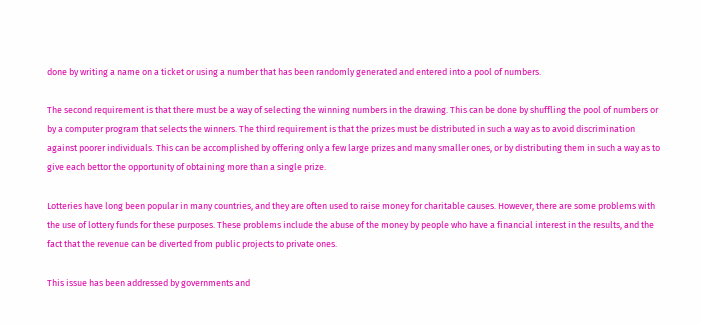done by writing a name on a ticket or using a number that has been randomly generated and entered into a pool of numbers.

The second requirement is that there must be a way of selecting the winning numbers in the drawing. This can be done by shuffling the pool of numbers or by a computer program that selects the winners. The third requirement is that the prizes must be distributed in such a way as to avoid discrimination against poorer individuals. This can be accomplished by offering only a few large prizes and many smaller ones, or by distributing them in such a way as to give each bettor the opportunity of obtaining more than a single prize.

Lotteries have long been popular in many countries, and they are often used to raise money for charitable causes. However, there are some problems with the use of lottery funds for these purposes. These problems include the abuse of the money by people who have a financial interest in the results, and the fact that the revenue can be diverted from public projects to private ones.

This issue has been addressed by governments and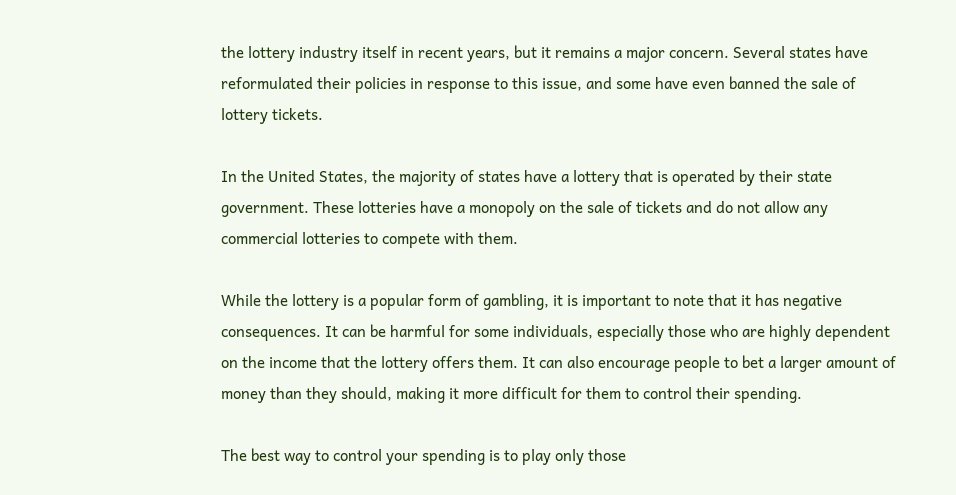the lottery industry itself in recent years, but it remains a major concern. Several states have reformulated their policies in response to this issue, and some have even banned the sale of lottery tickets.

In the United States, the majority of states have a lottery that is operated by their state government. These lotteries have a monopoly on the sale of tickets and do not allow any commercial lotteries to compete with them.

While the lottery is a popular form of gambling, it is important to note that it has negative consequences. It can be harmful for some individuals, especially those who are highly dependent on the income that the lottery offers them. It can also encourage people to bet a larger amount of money than they should, making it more difficult for them to control their spending.

The best way to control your spending is to play only those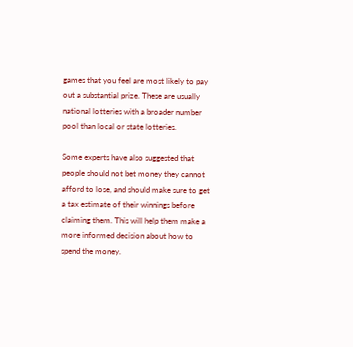games that you feel are most likely to pay out a substantial prize. These are usually national lotteries with a broader number pool than local or state lotteries.

Some experts have also suggested that people should not bet money they cannot afford to lose, and should make sure to get a tax estimate of their winnings before claiming them. This will help them make a more informed decision about how to spend the money.